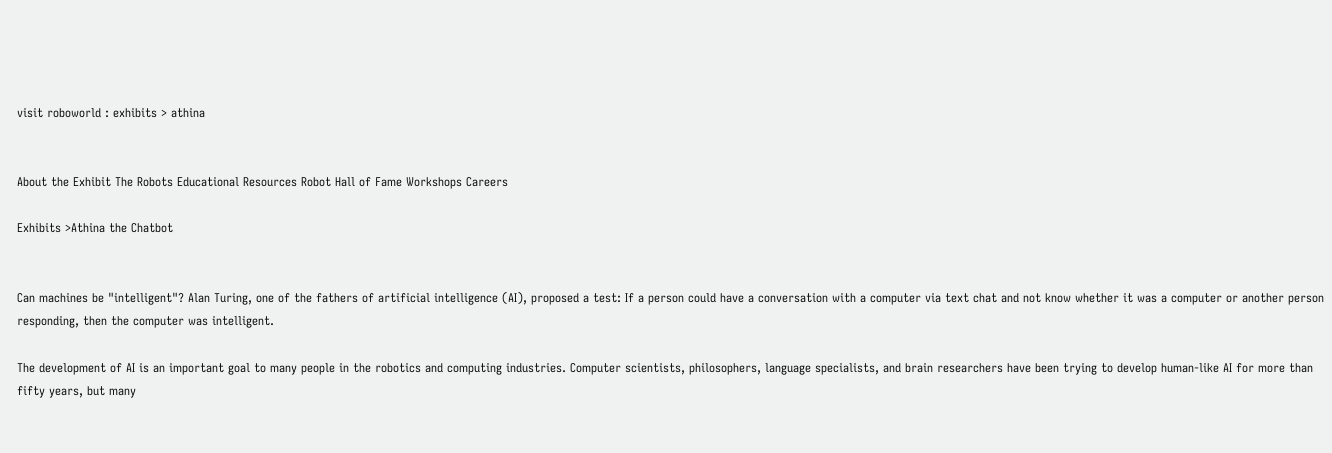visit roboworld : exhibits > athina


About the Exhibit The Robots Educational Resources Robot Hall of Fame Workshops Careers

Exhibits >Athina the Chatbot


Can machines be "intelligent"? Alan Turing, one of the fathers of artificial intelligence (AI), proposed a test: If a person could have a conversation with a computer via text chat and not know whether it was a computer or another person responding, then the computer was intelligent.

The development of AI is an important goal to many people in the robotics and computing industries. Computer scientists, philosophers, language specialists, and brain researchers have been trying to develop human-like AI for more than fifty years, but many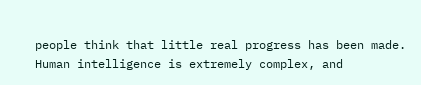people think that little real progress has been made. Human intelligence is extremely complex, and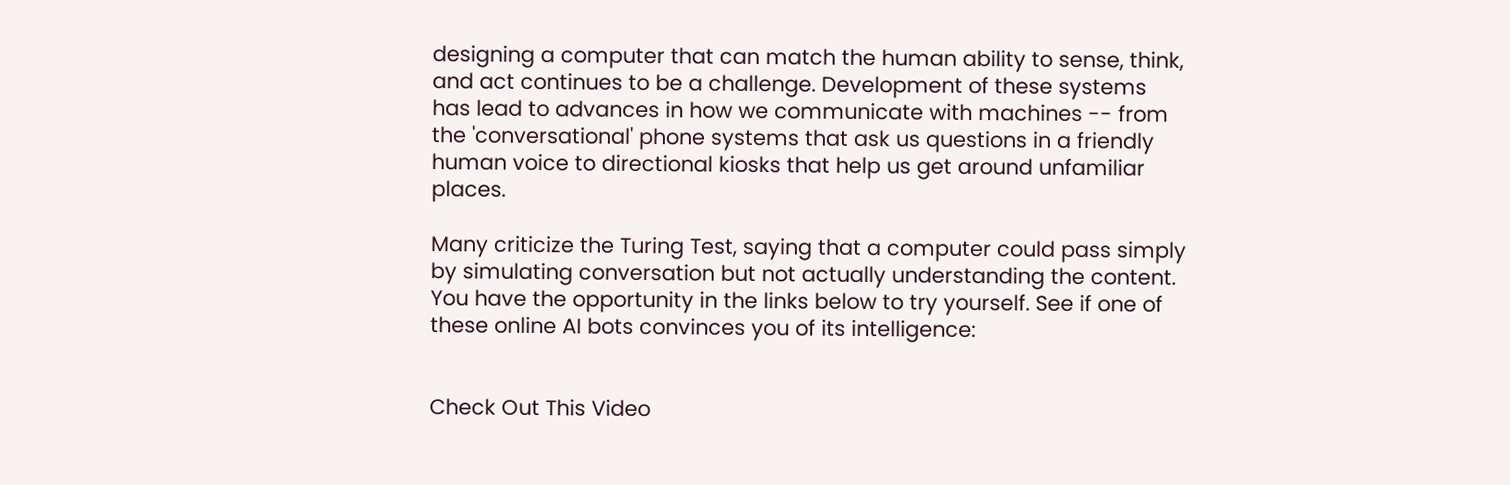designing a computer that can match the human ability to sense, think, and act continues to be a challenge. Development of these systems has lead to advances in how we communicate with machines -- from the 'conversational' phone systems that ask us questions in a friendly human voice to directional kiosks that help us get around unfamiliar places.

Many criticize the Turing Test, saying that a computer could pass simply by simulating conversation but not actually understanding the content. You have the opportunity in the links below to try yourself. See if one of these online AI bots convinces you of its intelligence:


Check Out This Video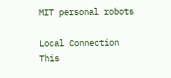MIT personal robots

Local Connection
This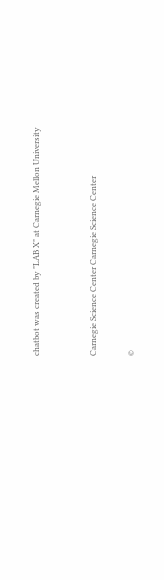chatbot was created by "LAB X" at Carnegie Mellon University


Carnegie Science Center Carnegie Science Center

©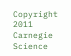Copyright 2011 Carnegie Science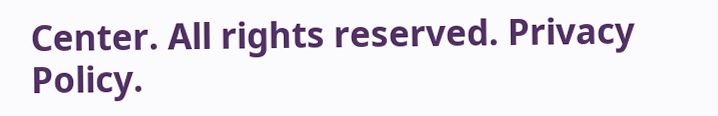Center. All rights reserved. Privacy Policy.